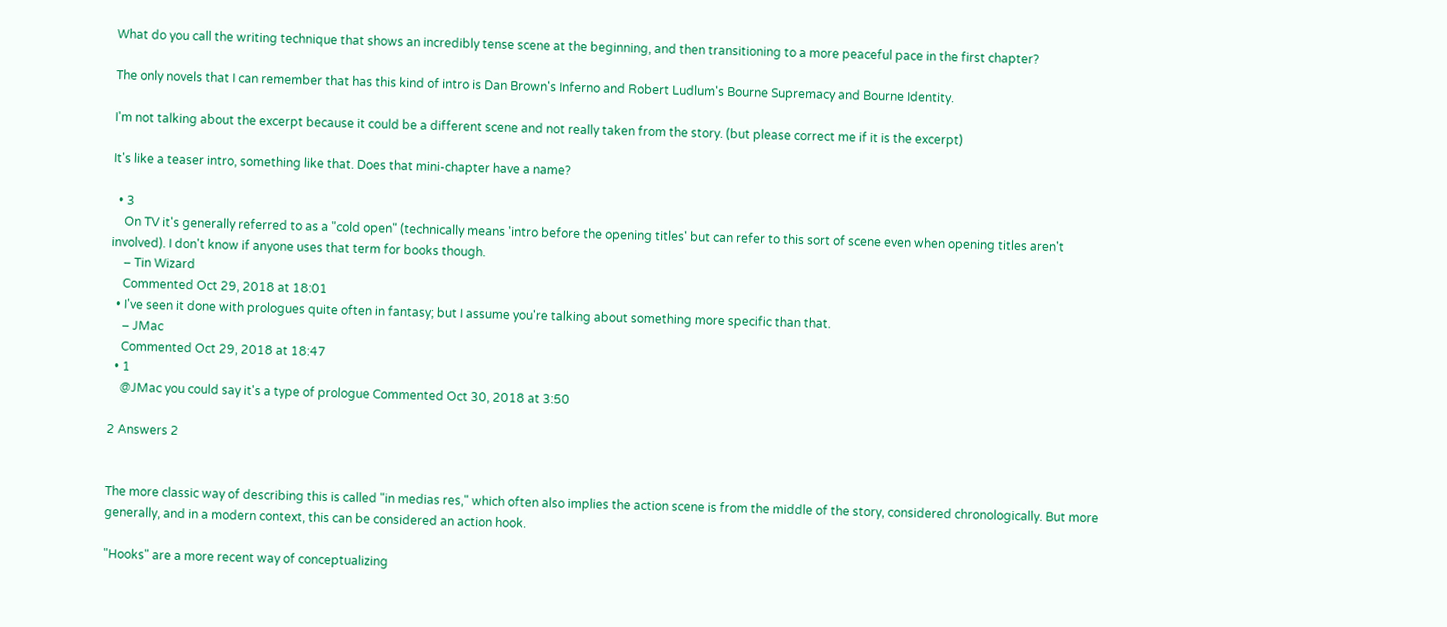What do you call the writing technique that shows an incredibly tense scene at the beginning, and then transitioning to a more peaceful pace in the first chapter?

The only novels that I can remember that has this kind of intro is Dan Brown's Inferno and Robert Ludlum's Bourne Supremacy and Bourne Identity.

I'm not talking about the excerpt because it could be a different scene and not really taken from the story. (but please correct me if it is the excerpt)

It's like a teaser intro, something like that. Does that mini-chapter have a name?

  • 3
    On TV it's generally referred to as a "cold open" (technically means 'intro before the opening titles' but can refer to this sort of scene even when opening titles aren't involved). I don't know if anyone uses that term for books though.
    – Tin Wizard
    Commented Oct 29, 2018 at 18:01
  • I've seen it done with prologues quite often in fantasy; but I assume you're talking about something more specific than that.
    – JMac
    Commented Oct 29, 2018 at 18:47
  • 1
    @JMac you could say it's a type of prologue Commented Oct 30, 2018 at 3:50

2 Answers 2


The more classic way of describing this is called "in medias res," which often also implies the action scene is from the middle of the story, considered chronologically. But more generally, and in a modern context, this can be considered an action hook.

"Hooks" are a more recent way of conceptualizing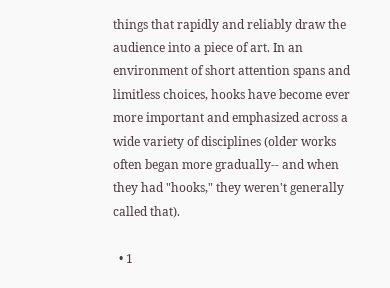things that rapidly and reliably draw the audience into a piece of art. In an environment of short attention spans and limitless choices, hooks have become ever more important and emphasized across a wide variety of disciplines (older works often began more gradually-- and when they had "hooks," they weren't generally called that).

  • 1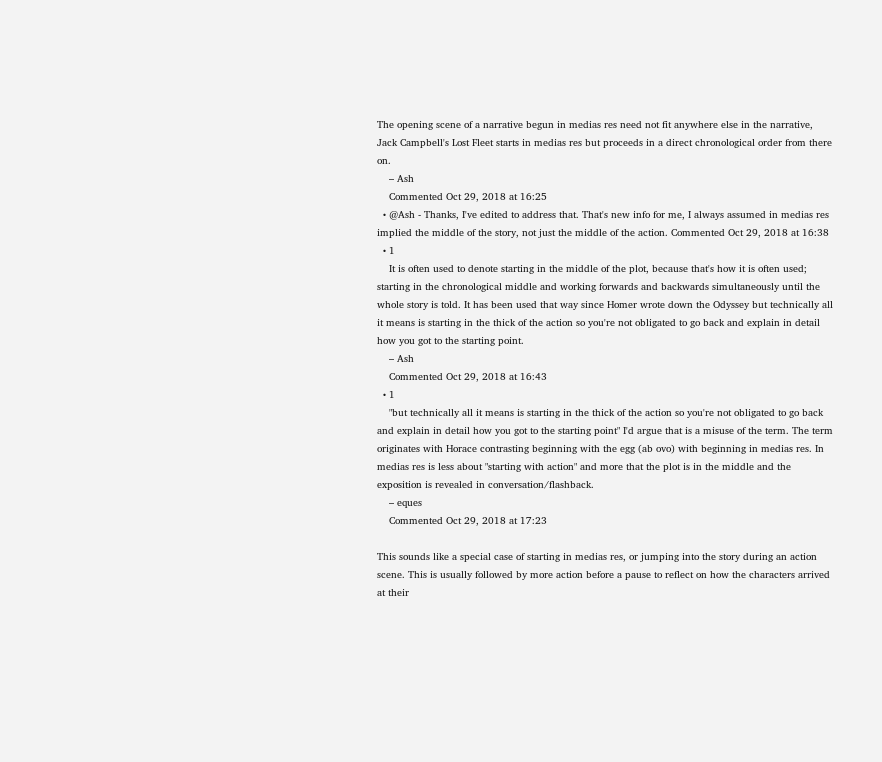The opening scene of a narrative begun in medias res need not fit anywhere else in the narrative, Jack Campbell's Lost Fleet starts in medias res but proceeds in a direct chronological order from there on.
    – Ash
    Commented Oct 29, 2018 at 16:25
  • @Ash - Thanks, I've edited to address that. That's new info for me, I always assumed in medias res implied the middle of the story, not just the middle of the action. Commented Oct 29, 2018 at 16:38
  • 1
    It is often used to denote starting in the middle of the plot, because that's how it is often used; starting in the chronological middle and working forwards and backwards simultaneously until the whole story is told. It has been used that way since Homer wrote down the Odyssey but technically all it means is starting in the thick of the action so you're not obligated to go back and explain in detail how you got to the starting point.
    – Ash
    Commented Oct 29, 2018 at 16:43
  • 1
    "but technically all it means is starting in the thick of the action so you're not obligated to go back and explain in detail how you got to the starting point" I'd argue that is a misuse of the term. The term originates with Horace contrasting beginning with the egg (ab ovo) with beginning in medias res. In medias res is less about "starting with action" and more that the plot is in the middle and the exposition is revealed in conversation/flashback.
    – eques
    Commented Oct 29, 2018 at 17:23

This sounds like a special case of starting in medias res, or jumping into the story during an action scene. This is usually followed by more action before a pause to reflect on how the characters arrived at their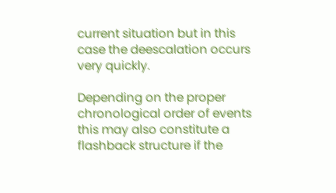current situation but in this case the deescalation occurs very quickly.

Depending on the proper chronological order of events this may also constitute a flashback structure if the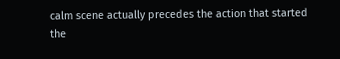calm scene actually precedes the action that started the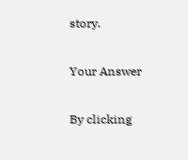story.

Your Answer

By clicking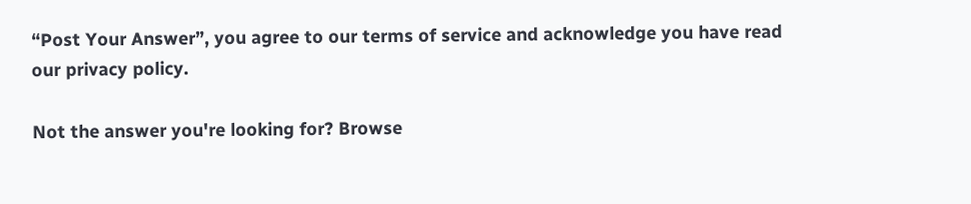“Post Your Answer”, you agree to our terms of service and acknowledge you have read our privacy policy.

Not the answer you're looking for? Browse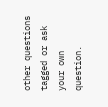other questions tagged or ask your own question.